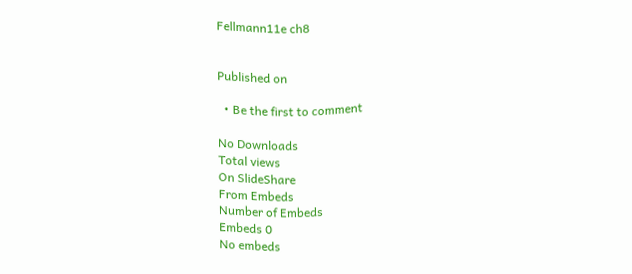Fellmann11e ch8


Published on

  • Be the first to comment

No Downloads
Total views
On SlideShare
From Embeds
Number of Embeds
Embeds 0
No embeds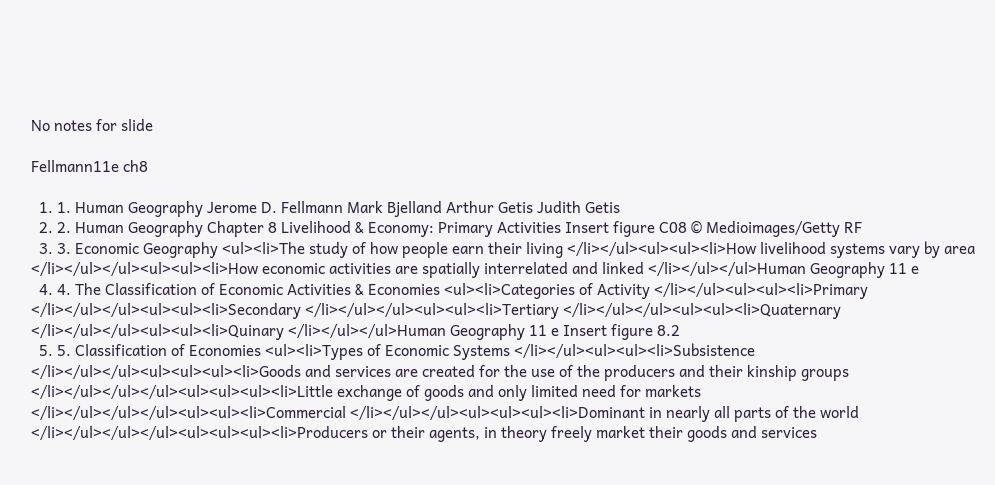No notes for slide

Fellmann11e ch8

  1. 1. Human Geography Jerome D. Fellmann Mark Bjelland Arthur Getis Judith Getis
  2. 2. Human Geography Chapter 8 Livelihood & Economy: Primary Activities Insert figure C08 © Medioimages/Getty RF
  3. 3. Economic Geography <ul><li>The study of how people earn their living </li></ul><ul><ul><li>How livelihood systems vary by area </li></ul></ul><ul><ul><li>How economic activities are spatially interrelated and linked </li></ul></ul>Human Geography 11 e
  4. 4. The Classification of Economic Activities & Economies <ul><li>Categories of Activity </li></ul><ul><ul><li>Primary </li></ul></ul><ul><ul><li>Secondary </li></ul></ul><ul><ul><li>Tertiary </li></ul></ul><ul><ul><li>Quaternary </li></ul></ul><ul><ul><li>Quinary </li></ul></ul>Human Geography 11 e Insert figure 8.2
  5. 5. Classification of Economies <ul><li>Types of Economic Systems </li></ul><ul><ul><li>Subsistence </li></ul></ul><ul><ul><ul><li>Goods and services are created for the use of the producers and their kinship groups </li></ul></ul></ul><ul><ul><ul><li>Little exchange of goods and only limited need for markets </li></ul></ul></ul><ul><ul><li>Commercial </li></ul></ul><ul><ul><ul><li>Dominant in nearly all parts of the world </li></ul></ul></ul><ul><ul><ul><li>Producers or their agents, in theory freely market their goods and services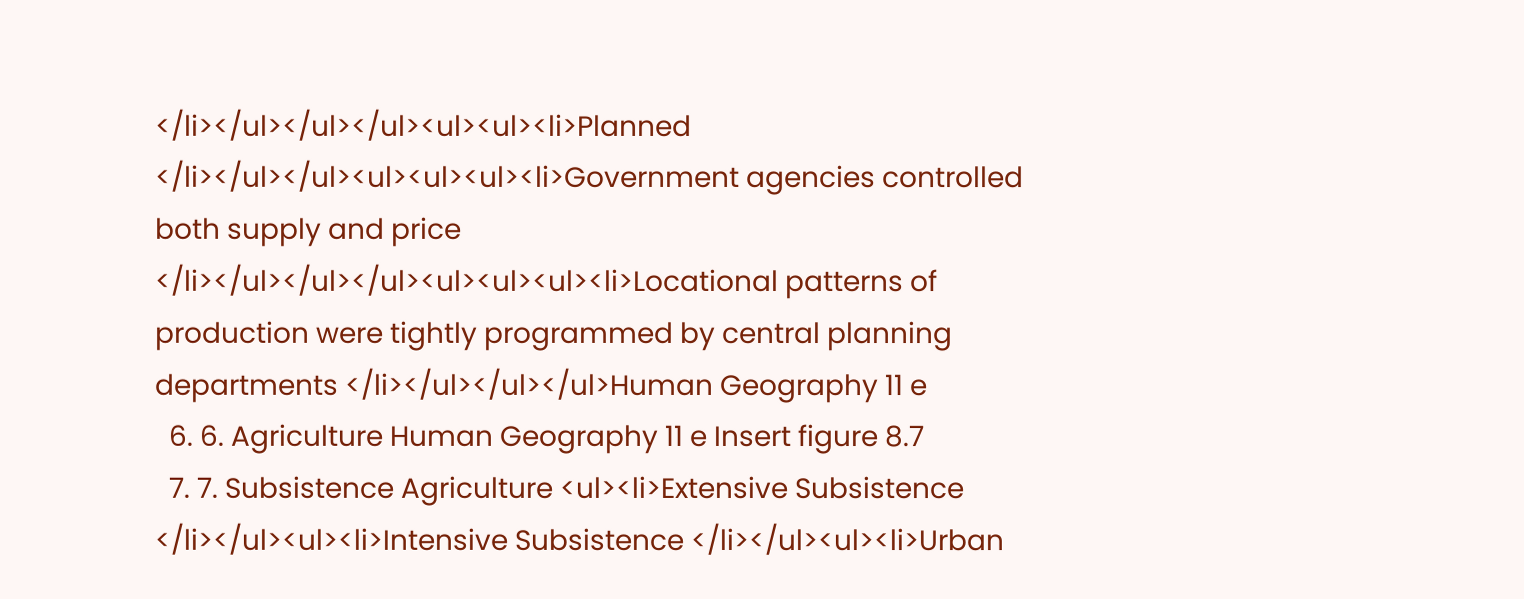</li></ul></ul></ul><ul><ul><li>Planned </li></ul></ul><ul><ul><ul><li>Government agencies controlled both supply and price </li></ul></ul></ul><ul><ul><ul><li>Locational patterns of production were tightly programmed by central planning departments </li></ul></ul></ul>Human Geography 11 e
  6. 6. Agriculture Human Geography 11 e Insert figure 8.7
  7. 7. Subsistence Agriculture <ul><li>Extensive Subsistence </li></ul><ul><li>Intensive Subsistence </li></ul><ul><li>Urban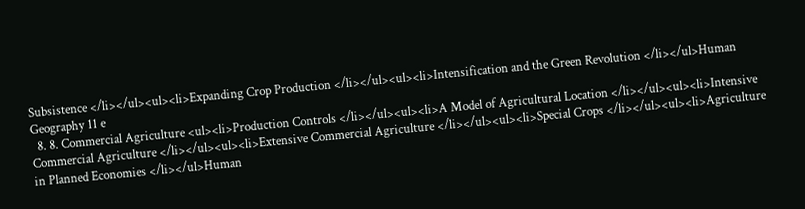Subsistence </li></ul><ul><li>Expanding Crop Production </li></ul><ul><li>Intensification and the Green Revolution </li></ul>Human Geography 11 e
  8. 8. Commercial Agriculture <ul><li>Production Controls </li></ul><ul><li>A Model of Agricultural Location </li></ul><ul><li>Intensive Commercial Agriculture </li></ul><ul><li>Extensive Commercial Agriculture </li></ul><ul><li>Special Crops </li></ul><ul><li>Agriculture in Planned Economies </li></ul>Human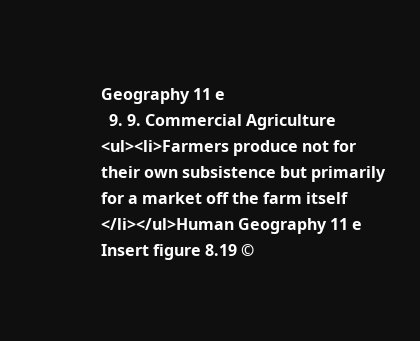Geography 11 e
  9. 9. Commercial Agriculture <ul><li>Farmers produce not for their own subsistence but primarily for a market off the farm itself </li></ul>Human Geography 11 e Insert figure 8.19 ©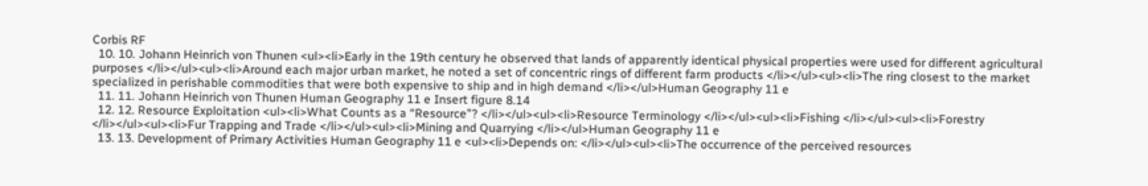Corbis RF
  10. 10. Johann Heinrich von Thunen <ul><li>Early in the 19th century he observed that lands of apparently identical physical properties were used for different agricultural purposes </li></ul><ul><li>Around each major urban market, he noted a set of concentric rings of different farm products </li></ul><ul><li>The ring closest to the market specialized in perishable commodities that were both expensive to ship and in high demand </li></ul>Human Geography 11 e
  11. 11. Johann Heinrich von Thunen Human Geography 11 e Insert figure 8.14
  12. 12. Resource Exploitation <ul><li>What Counts as a “Resource”? </li></ul><ul><li>Resource Terminology </li></ul><ul><li>Fishing </li></ul><ul><li>Forestry </li></ul><ul><li>Fur Trapping and Trade </li></ul><ul><li>Mining and Quarrying </li></ul>Human Geography 11 e
  13. 13. Development of Primary Activities Human Geography 11 e <ul><li>Depends on: </li></ul><ul><li>The occurrence of the perceived resources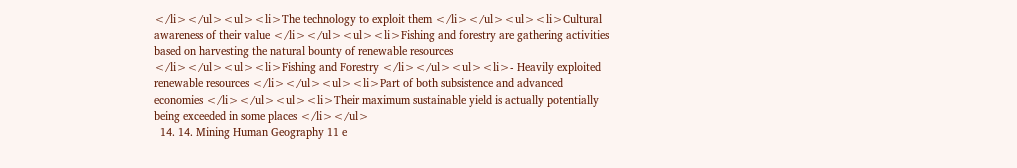</li></ul><ul><li>The technology to exploit them </li></ul><ul><li>Cultural awareness of their value </li></ul><ul><li>Fishing and forestry are gathering activities based on harvesting the natural bounty of renewable resources </li></ul><ul><li>Fishing and Forestry </li></ul><ul><li>- Heavily exploited renewable resources </li></ul><ul><li>Part of both subsistence and advanced economies </li></ul><ul><li>Their maximum sustainable yield is actually potentially being exceeded in some places </li></ul>
  14. 14. Mining Human Geography 11 e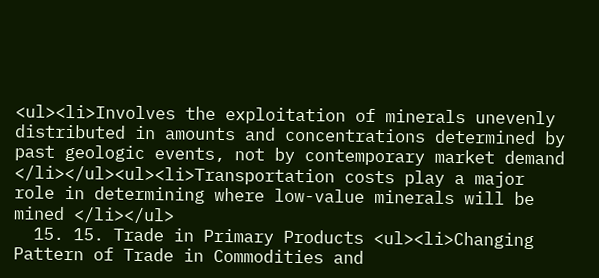<ul><li>Involves the exploitation of minerals unevenly distributed in amounts and concentrations determined by past geologic events, not by contemporary market demand </li></ul><ul><li>Transportation costs play a major role in determining where low-value minerals will be mined </li></ul>
  15. 15. Trade in Primary Products <ul><li>Changing Pattern of Trade in Commodities and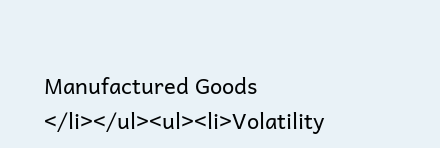Manufactured Goods </li></ul><ul><li>Volatility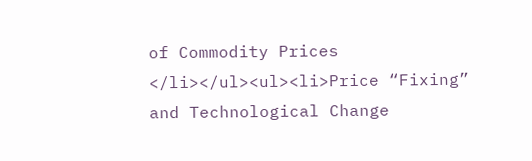of Commodity Prices </li></ul><ul><li>Price “Fixing” and Technological Change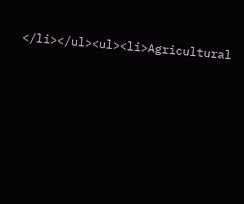</li></ul><ul><li>Agricultural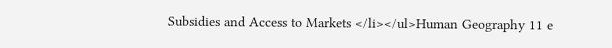Subsidies and Access to Markets </li></ul>Human Geography 11 e